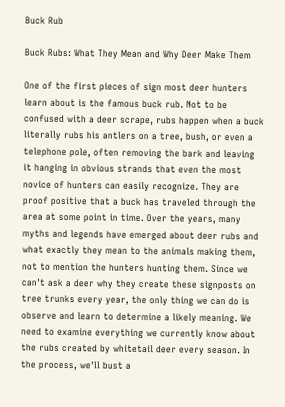Buck Rub

Buck Rubs: What They Mean and Why Deer Make Them

One of the first pieces of sign most deer hunters learn about is the famous buck rub. Not to be confused with a deer scrape, rubs happen when a buck literally rubs his antlers on a tree, bush, or even a telephone pole, often removing the bark and leaving it hanging in obvious strands that even the most novice of hunters can easily recognize. They are proof positive that a buck has traveled through the area at some point in time. Over the years, many myths and legends have emerged about deer rubs and what exactly they mean to the animals making them, not to mention the hunters hunting them. Since we can't ask a deer why they create these signposts on tree trunks every year, the only thing we can do is observe and learn to determine a likely meaning. We need to examine everything we currently know about the rubs created by whitetail deer every season. In the process, we'll bust a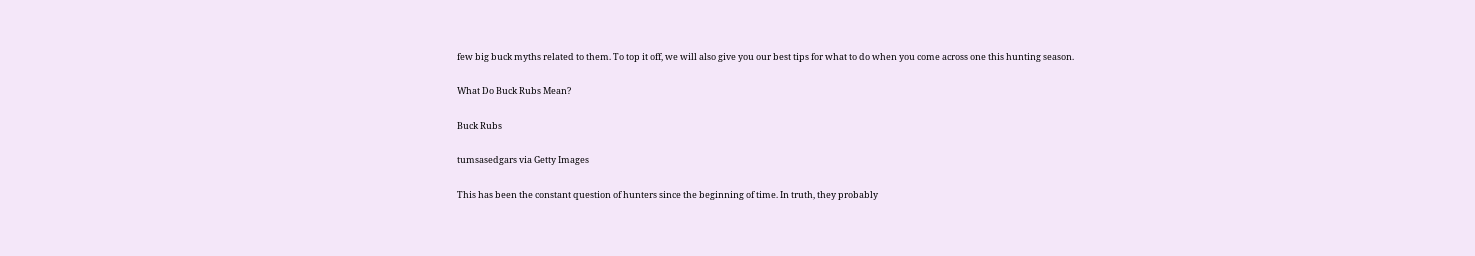few big buck myths related to them. To top it off, we will also give you our best tips for what to do when you come across one this hunting season.

What Do Buck Rubs Mean?

Buck Rubs

tumsasedgars via Getty Images

This has been the constant question of hunters since the beginning of time. In truth, they probably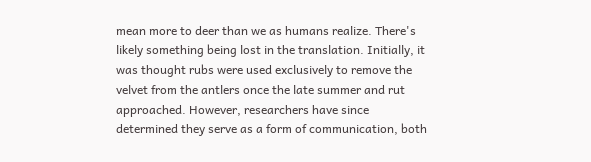mean more to deer than we as humans realize. There's likely something being lost in the translation. Initially, it was thought rubs were used exclusively to remove the velvet from the antlers once the late summer and rut approached. However, researchers have since determined they serve as a form of communication, both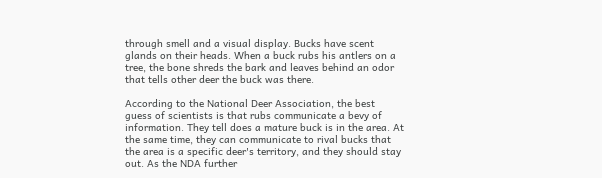through smell and a visual display. Bucks have scent glands on their heads. When a buck rubs his antlers on a tree, the bone shreds the bark and leaves behind an odor that tells other deer the buck was there.

According to the National Deer Association, the best guess of scientists is that rubs communicate a bevy of information. They tell does a mature buck is in the area. At the same time, they can communicate to rival bucks that the area is a specific deer's territory, and they should stay out. As the NDA further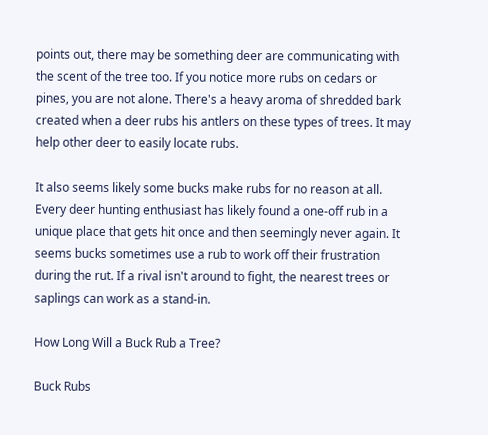points out, there may be something deer are communicating with the scent of the tree too. If you notice more rubs on cedars or pines, you are not alone. There's a heavy aroma of shredded bark created when a deer rubs his antlers on these types of trees. It may help other deer to easily locate rubs.

It also seems likely some bucks make rubs for no reason at all. Every deer hunting enthusiast has likely found a one-off rub in a unique place that gets hit once and then seemingly never again. It seems bucks sometimes use a rub to work off their frustration during the rut. If a rival isn't around to fight, the nearest trees or saplings can work as a stand-in.

How Long Will a Buck Rub a Tree?

Buck Rubs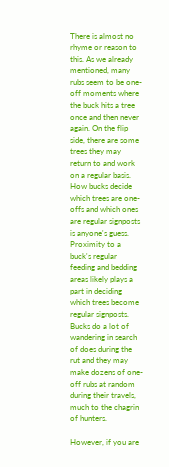There is almost no rhyme or reason to this. As we already mentioned, many rubs seem to be one-off moments where the buck hits a tree once and then never again. On the flip side, there are some trees they may return to and work on a regular basis. How bucks decide which trees are one-offs and which ones are regular signposts is anyone's guess. Proximity to a buck's regular feeding and bedding areas likely plays a part in deciding which trees become regular signposts. Bucks do a lot of wandering in search of does during the rut and they may make dozens of one-off rubs at random during their travels, much to the chagrin of hunters.

However, if you are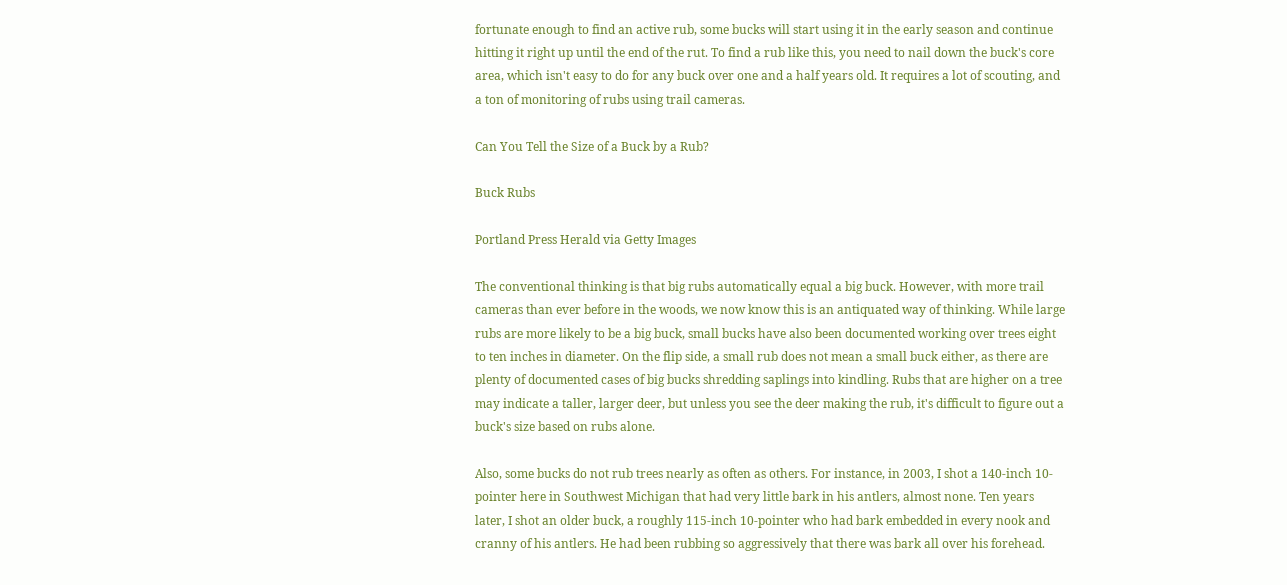fortunate enough to find an active rub, some bucks will start using it in the early season and continue hitting it right up until the end of the rut. To find a rub like this, you need to nail down the buck's core area, which isn't easy to do for any buck over one and a half years old. It requires a lot of scouting, and a ton of monitoring of rubs using trail cameras.

Can You Tell the Size of a Buck by a Rub?

Buck Rubs

Portland Press Herald via Getty Images

The conventional thinking is that big rubs automatically equal a big buck. However, with more trail cameras than ever before in the woods, we now know this is an antiquated way of thinking. While large rubs are more likely to be a big buck, small bucks have also been documented working over trees eight to ten inches in diameter. On the flip side, a small rub does not mean a small buck either, as there are plenty of documented cases of big bucks shredding saplings into kindling. Rubs that are higher on a tree may indicate a taller, larger deer, but unless you see the deer making the rub, it's difficult to figure out a buck's size based on rubs alone.

Also, some bucks do not rub trees nearly as often as others. For instance, in 2003, I shot a 140-inch 10-pointer here in Southwest Michigan that had very little bark in his antlers, almost none. Ten years later, I shot an older buck, a roughly 115-inch 10-pointer who had bark embedded in every nook and cranny of his antlers. He had been rubbing so aggressively that there was bark all over his forehead.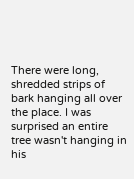There were long, shredded strips of bark hanging all over the place. I was surprised an entire tree wasn't hanging in his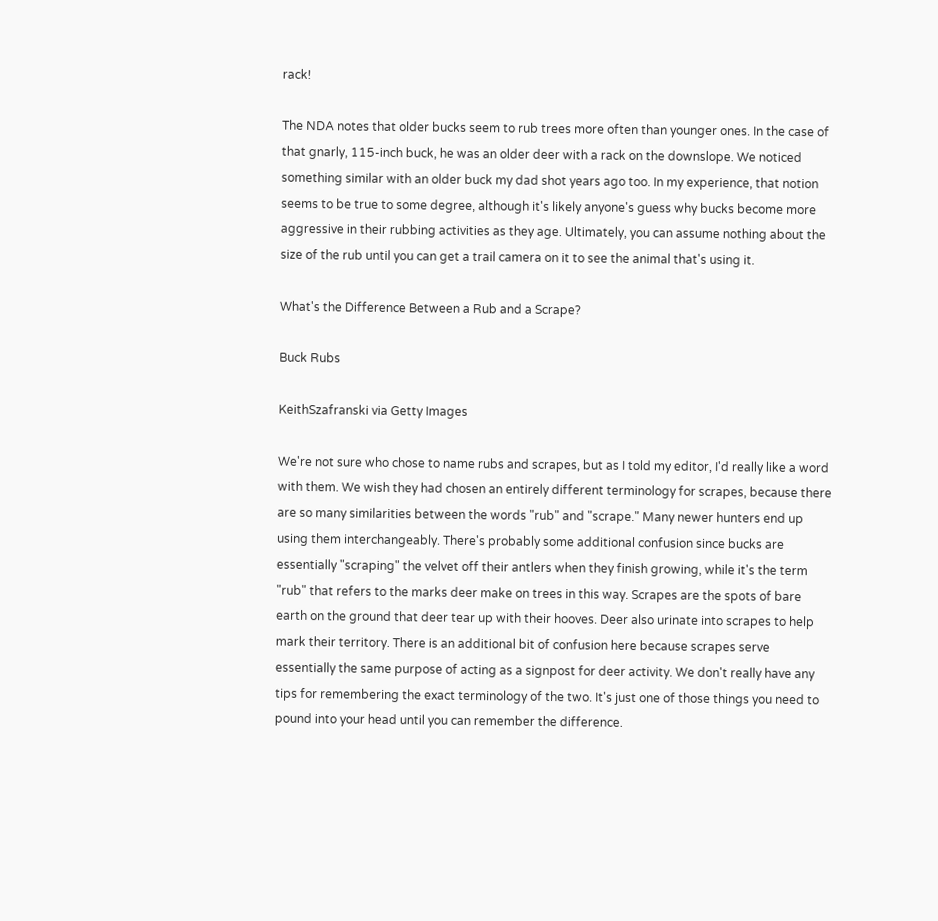rack!

The NDA notes that older bucks seem to rub trees more often than younger ones. In the case of that gnarly, 115-inch buck, he was an older deer with a rack on the downslope. We noticed something similar with an older buck my dad shot years ago too. In my experience, that notion seems to be true to some degree, although it's likely anyone's guess why bucks become more aggressive in their rubbing activities as they age. Ultimately, you can assume nothing about the size of the rub until you can get a trail camera on it to see the animal that's using it.

What's the Difference Between a Rub and a Scrape?

Buck Rubs

KeithSzafranski via Getty Images

We're not sure who chose to name rubs and scrapes, but as I told my editor, I'd really like a word with them. We wish they had chosen an entirely different terminology for scrapes, because there are so many similarities between the words "rub" and "scrape." Many newer hunters end up using them interchangeably. There's probably some additional confusion since bucks are essentially "scraping" the velvet off their antlers when they finish growing, while it's the term "rub" that refers to the marks deer make on trees in this way. Scrapes are the spots of bare earth on the ground that deer tear up with their hooves. Deer also urinate into scrapes to help mark their territory. There is an additional bit of confusion here because scrapes serve essentially the same purpose of acting as a signpost for deer activity. We don't really have any tips for remembering the exact terminology of the two. It's just one of those things you need to pound into your head until you can remember the difference.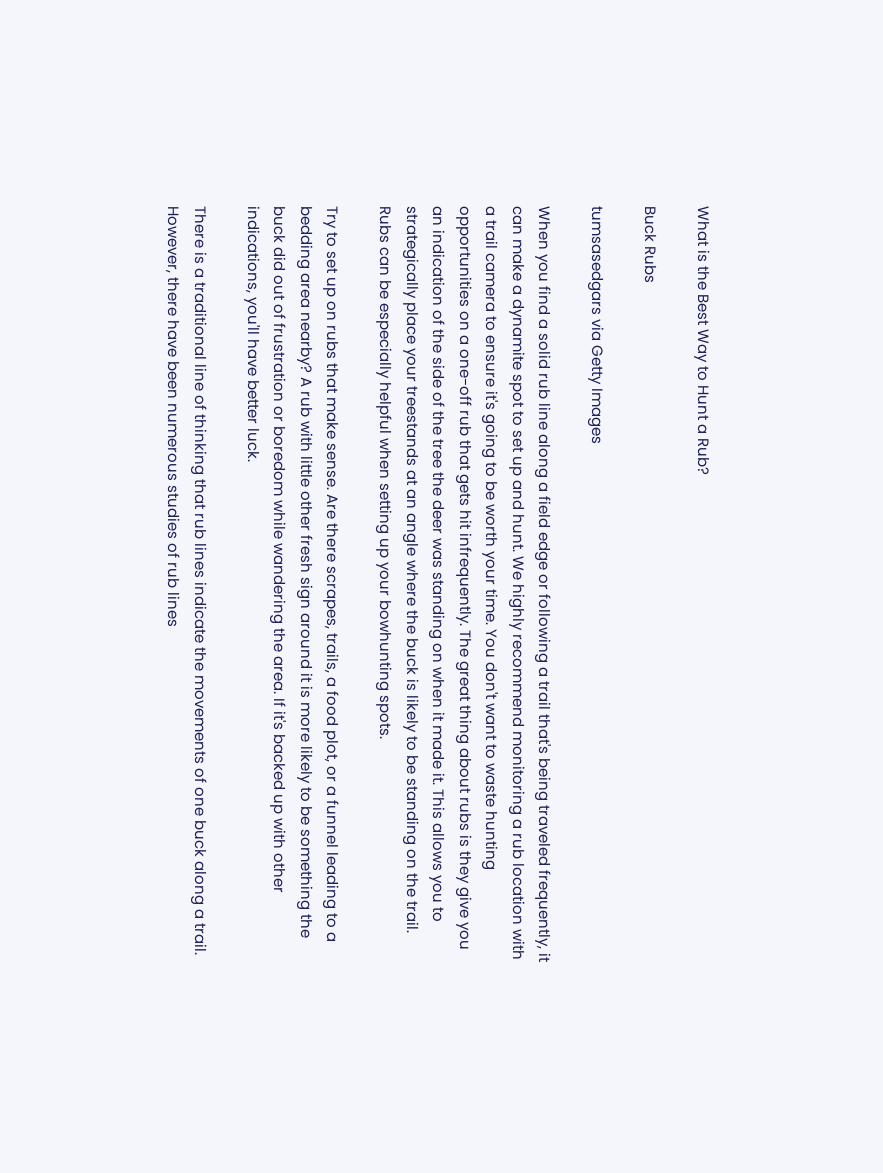What is the Best Way to Hunt a Rub?

Buck Rubs

tumsasedgars via Getty Images

When you find a solid rub line along a field edge or following a trail that's being traveled frequently, it can make a dynamite spot to set up and hunt. We highly recommend monitoring a rub location with a trail camera to ensure it's going to be worth your time. You don't want to waste hunting opportunities on a one-off rub that gets hit infrequently. The great thing about rubs is they give you an indication of the side of the tree the deer was standing on when it made it. This allows you to strategically place your treestands at an angle where the buck is likely to be standing on the trail. Rubs can be especially helpful when setting up your bowhunting spots.

Try to set up on rubs that make sense. Are there scrapes, trails, a food plot, or a funnel leading to a bedding area nearby? A rub with little other fresh sign around it is more likely to be something the buck did out of frustration or boredom while wandering the area. If it's backed up with other indications, you'll have better luck.

There is a traditional line of thinking that rub lines indicate the movements of one buck along a trail. However, there have been numerous studies of rub lines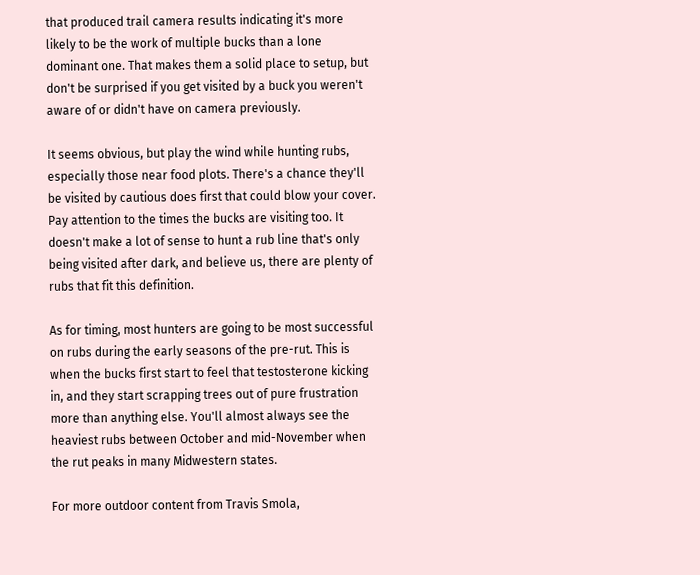that produced trail camera results indicating it's more likely to be the work of multiple bucks than a lone dominant one. That makes them a solid place to setup, but don't be surprised if you get visited by a buck you weren't aware of or didn't have on camera previously.

It seems obvious, but play the wind while hunting rubs, especially those near food plots. There's a chance they'll be visited by cautious does first that could blow your cover. Pay attention to the times the bucks are visiting too. It doesn't make a lot of sense to hunt a rub line that's only being visited after dark, and believe us, there are plenty of rubs that fit this definition.

As for timing, most hunters are going to be most successful on rubs during the early seasons of the pre-rut. This is when the bucks first start to feel that testosterone kicking in, and they start scrapping trees out of pure frustration more than anything else. You'll almost always see the heaviest rubs between October and mid-November when the rut peaks in many Midwestern states.

For more outdoor content from Travis Smola,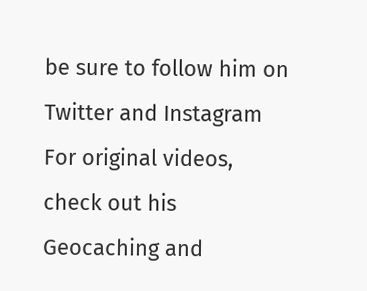be sure to follow him on Twitter and Instagram For original videos, check out his Geocaching and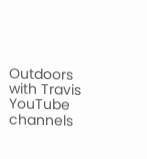Outdoors with Travis YouTube channels